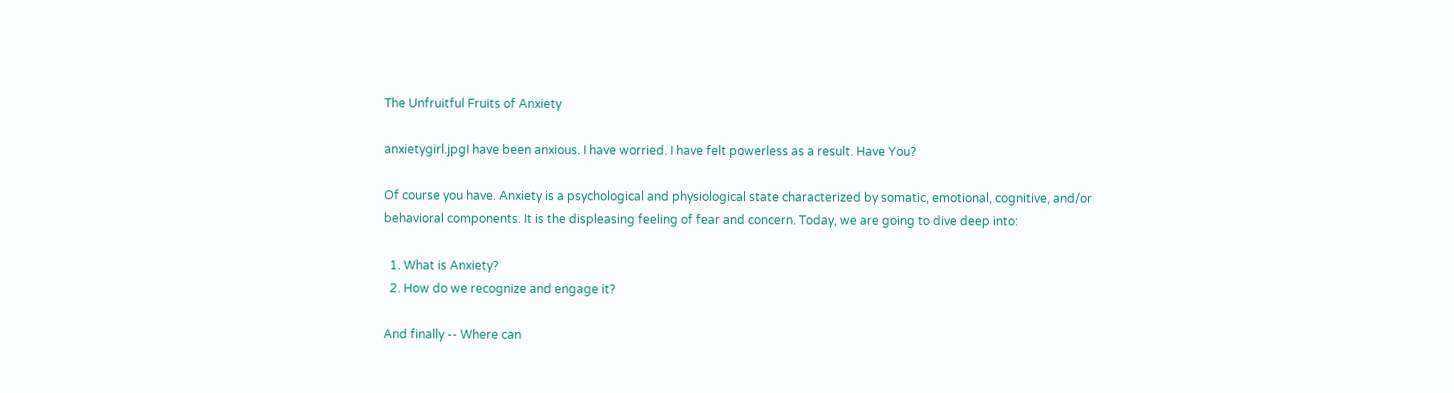The Unfruitful Fruits of Anxiety

anxietygirl.jpgI have been anxious. I have worried. I have felt powerless as a result. Have You?

Of course you have. Anxiety is a psychological and physiological state characterized by somatic, emotional, cognitive, and/or behavioral components. It is the displeasing feeling of fear and concern. Today, we are going to dive deep into:

  1. What is Anxiety?
  2. How do we recognize and engage it?

And finally -- Where can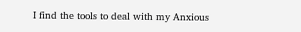I find the tools to deal with my Anxious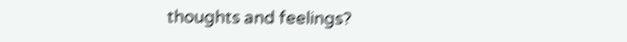thoughts and feelings?